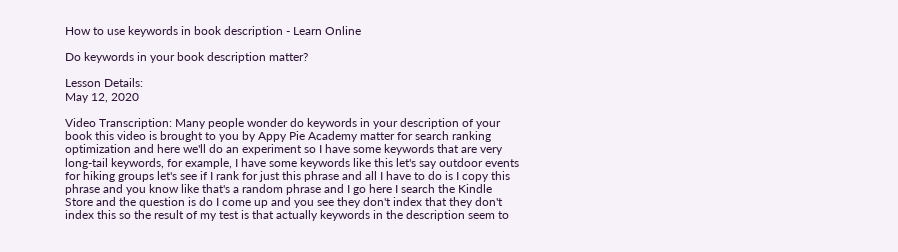How to use keywords in book description - Learn Online

Do keywords in your book description matter?

Lesson Details:
May 12, 2020

Video Transcription: Many people wonder do keywords in your description of your book this video is brought to you by Appy Pie Academy matter for search ranking optimization and here we'll do an experiment so I have some keywords that are very long-tail keywords, for example, I have some keywords like this let's say outdoor events for hiking groups let's see if I rank for just this phrase and all I have to do is I copy this phrase and you know like that's a random phrase and I go here I search the Kindle Store and the question is do I come up and you see they don't index that they don't index this so the result of my test is that actually keywords in the description seem to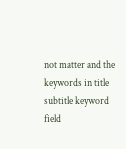not matter and the keywords in title subtitle keyword field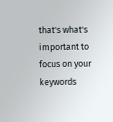that's what's important to focus on your keywords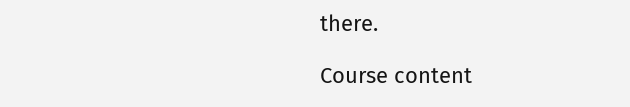there.

Course content